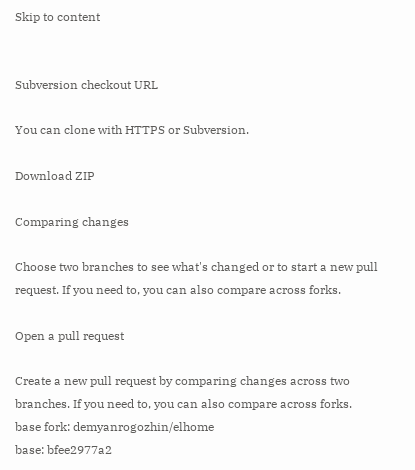Skip to content


Subversion checkout URL

You can clone with HTTPS or Subversion.

Download ZIP

Comparing changes

Choose two branches to see what's changed or to start a new pull request. If you need to, you can also compare across forks.

Open a pull request

Create a new pull request by comparing changes across two branches. If you need to, you can also compare across forks.
base fork: demyanrogozhin/elhome
base: bfee2977a2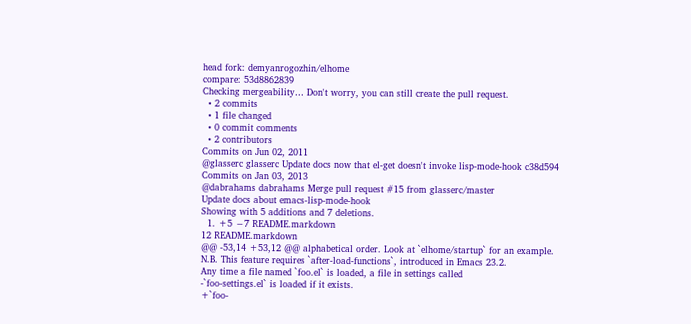head fork: demyanrogozhin/elhome
compare: 53d8862839
Checking mergeability… Don't worry, you can still create the pull request.
  • 2 commits
  • 1 file changed
  • 0 commit comments
  • 2 contributors
Commits on Jun 02, 2011
@glasserc glasserc Update docs now that el-get doesn't invoke lisp-mode-hook c38d594
Commits on Jan 03, 2013
@dabrahams dabrahams Merge pull request #15 from glasserc/master
Update docs about emacs-lisp-mode-hook
Showing with 5 additions and 7 deletions.
  1. +5 −7 README.markdown
12 README.markdown
@@ -53,14 +53,12 @@ alphabetical order. Look at `elhome/startup` for an example.
N.B. This feature requires `after-load-functions`, introduced in Emacs 23.2.
Any time a file named `foo.el` is loaded, a file in settings called
-`foo-settings.el` is loaded if it exists.
+`foo-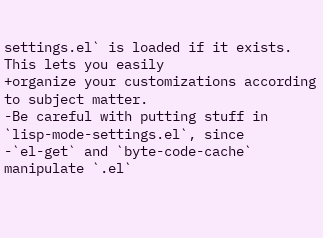settings.el` is loaded if it exists. This lets you easily
+organize your customizations according to subject matter.
-Be careful with putting stuff in `lisp-mode-settings.el`, since
-`el-get` and `byte-code-cache` manipulate `.el`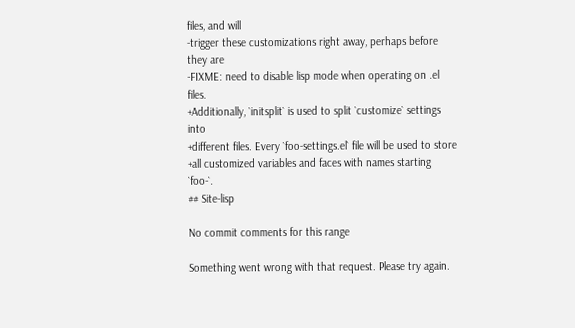files, and will
-trigger these customizations right away, perhaps before they are
-FIXME: need to disable lisp mode when operating on .el files.
+Additionally, `initsplit` is used to split `customize` settings into
+different files. Every `foo-settings.el` file will be used to store
+all customized variables and faces with names starting `foo-`.
## Site-lisp

No commit comments for this range

Something went wrong with that request. Please try again.